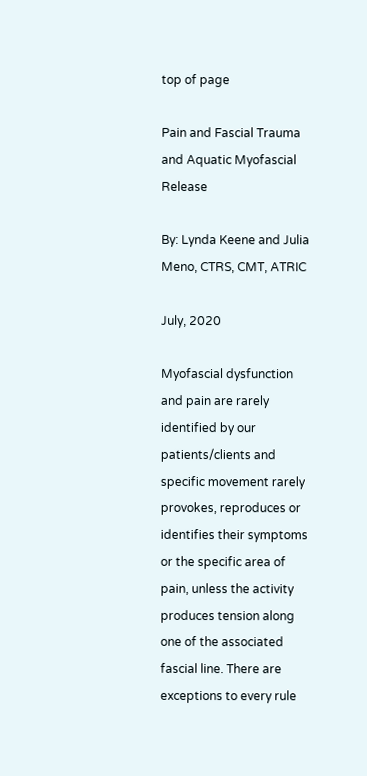top of page

Pain and Fascial Trauma and Aquatic Myofascial Release

By: Lynda Keene and Julia Meno, CTRS, CMT, ATRIC

July, 2020

Myofascial dysfunction and pain are rarely identified by our patients/clients and specific movement rarely provokes, reproduces or identifies their symptoms or the specific area of pain, unless the activity produces tension along one of the associated fascial line. There are exceptions to every rule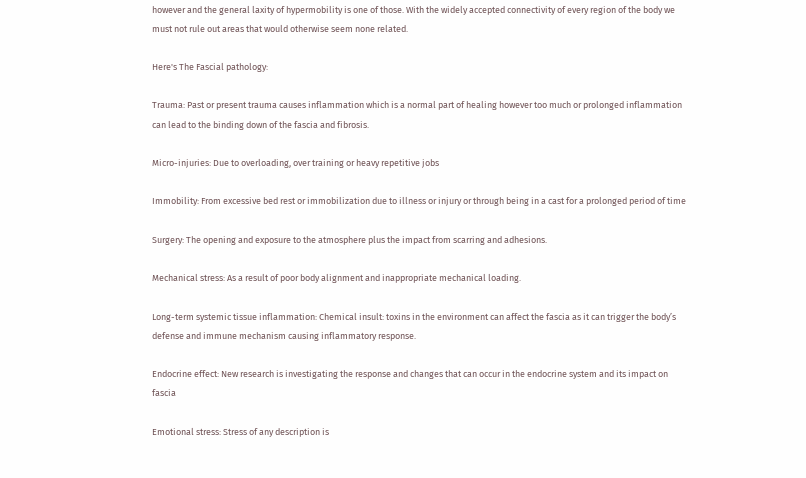however and the general laxity of hypermobility is one of those. With the widely accepted connectivity of every region of the body we must not rule out areas that would otherwise seem none related.

Here's The Fascial pathology:

Trauma: Past or present trauma causes inflammation which is a normal part of healing however too much or prolonged inflammation can lead to the binding down of the fascia and fibrosis.

Micro-injuries: Due to overloading, over training or heavy repetitive jobs

Immobility: From excessive bed rest or immobilization due to illness or injury or through being in a cast for a prolonged period of time

Surgery: The opening and exposure to the atmosphere plus the impact from scarring and adhesions.

Mechanical stress: As a result of poor body alignment and inappropriate mechanical loading.

Long-term systemic tissue inflammation: Chemical insult: toxins in the environment can affect the fascia as it can trigger the body’s defense and immune mechanism causing inflammatory response.

Endocrine effect: New research is investigating the response and changes that can occur in the endocrine system and its impact on fascia

Emotional stress: Stress of any description is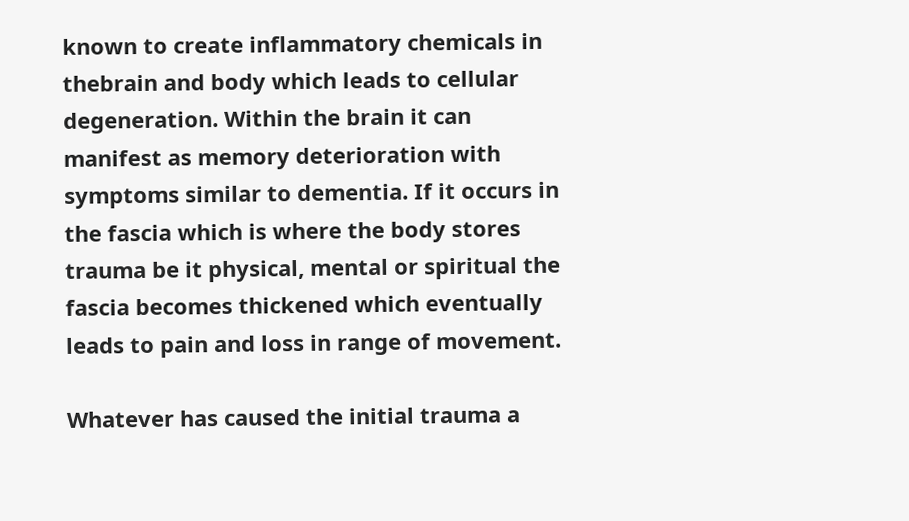known to create inflammatory chemicals in thebrain and body which leads to cellular degeneration. Within the brain it can manifest as memory deterioration with symptoms similar to dementia. If it occurs in the fascia which is where the body stores trauma be it physical, mental or spiritual the fascia becomes thickened which eventually leads to pain and loss in range of movement.

Whatever has caused the initial trauma a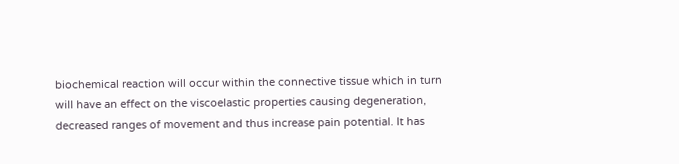biochemical reaction will occur within the connective tissue which in turn will have an effect on the viscoelastic properties causing degeneration, decreased ranges of movement and thus increase pain potential. It has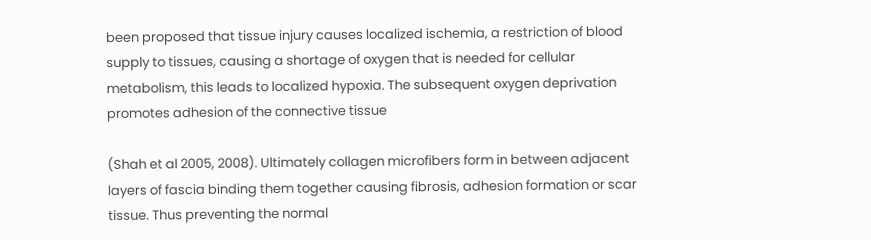been proposed that tissue injury causes localized ischemia, a restriction of blood supply to tissues, causing a shortage of oxygen that is needed for cellular metabolism, this leads to localized hypoxia. The subsequent oxygen deprivation promotes adhesion of the connective tissue

(Shah et al 2005, 2008). Ultimately collagen microfibers form in between adjacent layers of fascia binding them together causing fibrosis, adhesion formation or scar tissue. Thus preventing the normal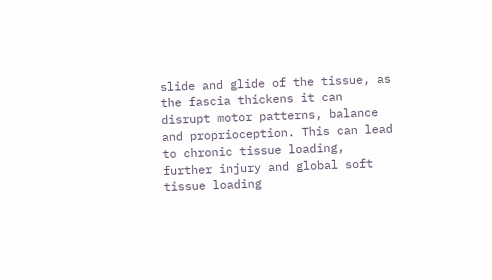slide and glide of the tissue, as the fascia thickens it can disrupt motor patterns, balance and proprioception. This can lead to chronic tissue loading, further injury and global soft tissue loading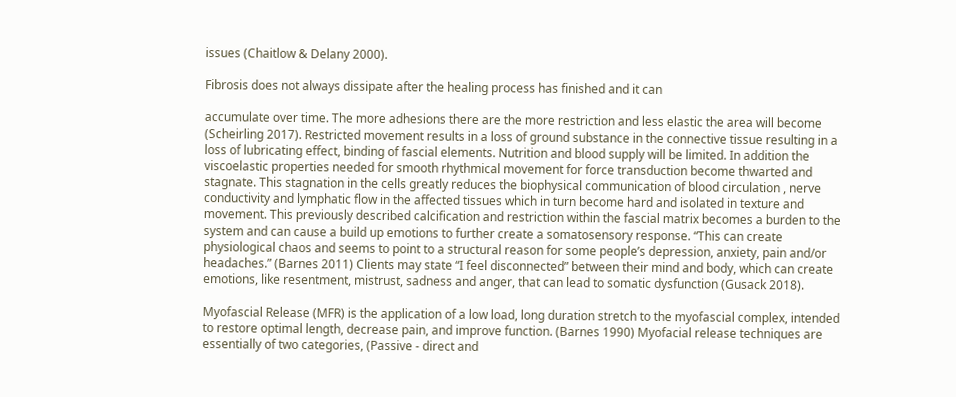issues (Chaitlow & Delany 2000).

Fibrosis does not always dissipate after the healing process has finished and it can

accumulate over time. The more adhesions there are the more restriction and less elastic the area will become (Scheirling 2017). Restricted movement results in a loss of ground substance in the connective tissue resulting in a loss of lubricating effect, binding of fascial elements. Nutrition and blood supply will be limited. In addition the viscoelastic properties needed for smooth rhythmical movement for force transduction become thwarted and stagnate. This stagnation in the cells greatly reduces the biophysical communication of blood circulation , nerve conductivity and lymphatic flow in the affected tissues which in turn become hard and isolated in texture and movement. This previously described calcification and restriction within the fascial matrix becomes a burden to the system and can cause a build up emotions to further create a somatosensory response. “This can create physiological chaos and seems to point to a structural reason for some people’s depression, anxiety, pain and/or headaches.” (Barnes 2011) Clients may state “I feel disconnected” between their mind and body, which can create emotions, like resentment, mistrust, sadness and anger, that can lead to somatic dysfunction (Gusack 2018).

Myofascial Release (MFR) is the application of a low load, long duration stretch to the myofascial complex, intended to restore optimal length, decrease pain, and improve function. (Barnes 1990) Myofacial release techniques are essentially of two categories, (Passive - direct and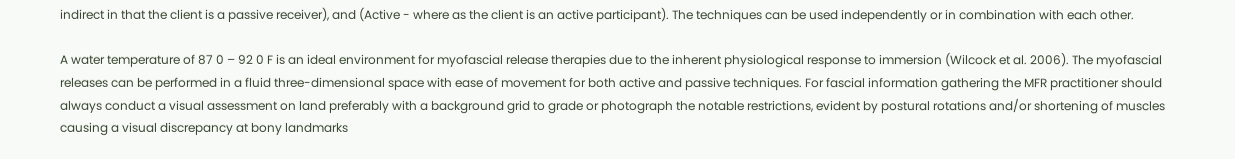indirect in that the client is a passive receiver), and (Active - where as the client is an active participant). The techniques can be used independently or in combination with each other.

A water temperature of 87 0 – 92 0 F is an ideal environment for myofascial release therapies due to the inherent physiological response to immersion (Wilcock et al. 2006). The myofascial releases can be performed in a fluid three-dimensional space with ease of movement for both active and passive techniques. For fascial information gathering the MFR practitioner should always conduct a visual assessment on land preferably with a background grid to grade or photograph the notable restrictions, evident by postural rotations and/or shortening of muscles causing a visual discrepancy at bony landmarks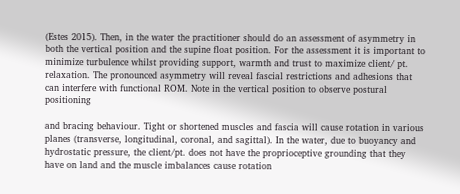(Estes 2015). Then, in the water the practitioner should do an assessment of asymmetry in both the vertical position and the supine float position. For the assessment it is important to minimize turbulence whilst providing support, warmth and trust to maximize client/ pt. relaxation. The pronounced asymmetry will reveal fascial restrictions and adhesions that can interfere with functional ROM. Note in the vertical position to observe postural positioning

and bracing behaviour. Tight or shortened muscles and fascia will cause rotation in various planes (transverse, longitudinal, coronal, and sagittal). In the water, due to buoyancy and hydrostatic pressure, the client/pt. does not have the proprioceptive grounding that they have on land and the muscle imbalances cause rotation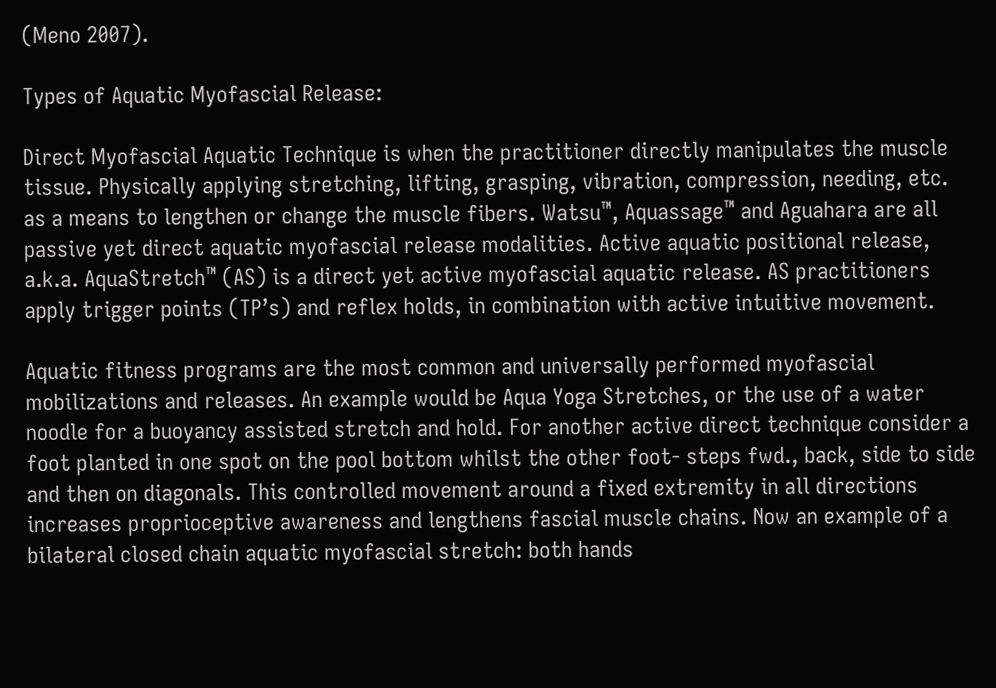(Meno 2007).

Types of Aquatic Myofascial Release:

Direct Myofascial Aquatic Technique is when the practitioner directly manipulates the muscle tissue. Physically applying stretching, lifting, grasping, vibration, compression, needing, etc. as a means to lengthen or change the muscle fibers. Watsu™, Aquassage™ and Aguahara are all passive yet direct aquatic myofascial release modalities. Active aquatic positional release, a.k.a. AquaStretch™ (AS) is a direct yet active myofascial aquatic release. AS practitioners apply trigger points (TP’s) and reflex holds, in combination with active intuitive movement.

Aquatic fitness programs are the most common and universally performed myofascial mobilizations and releases. An example would be Aqua Yoga Stretches, or the use of a water noodle for a buoyancy assisted stretch and hold. For another active direct technique consider a foot planted in one spot on the pool bottom whilst the other foot- steps fwd., back, side to side and then on diagonals. This controlled movement around a fixed extremity in all directions increases proprioceptive awareness and lengthens fascial muscle chains. Now an example of a bilateral closed chain aquatic myofascial stretch: both hands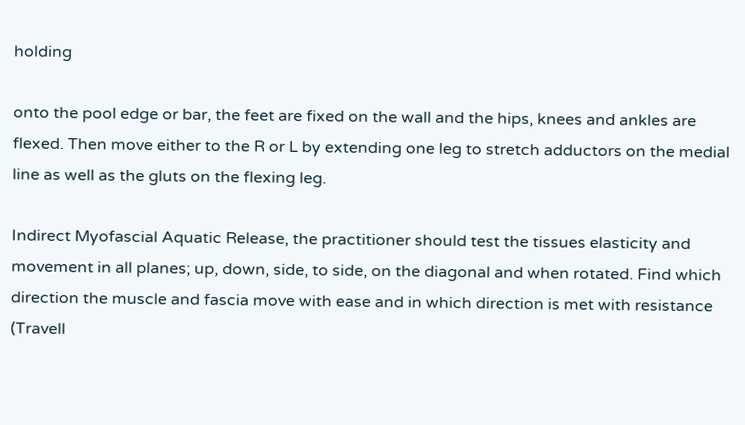holding

onto the pool edge or bar, the feet are fixed on the wall and the hips, knees and ankles are flexed. Then move either to the R or L by extending one leg to stretch adductors on the medial line as well as the gluts on the flexing leg.

Indirect Myofascial Aquatic Release, the practitioner should test the tissues elasticity and movement in all planes; up, down, side, to side, on the diagonal and when rotated. Find which direction the muscle and fascia move with ease and in which direction is met with resistance (Travell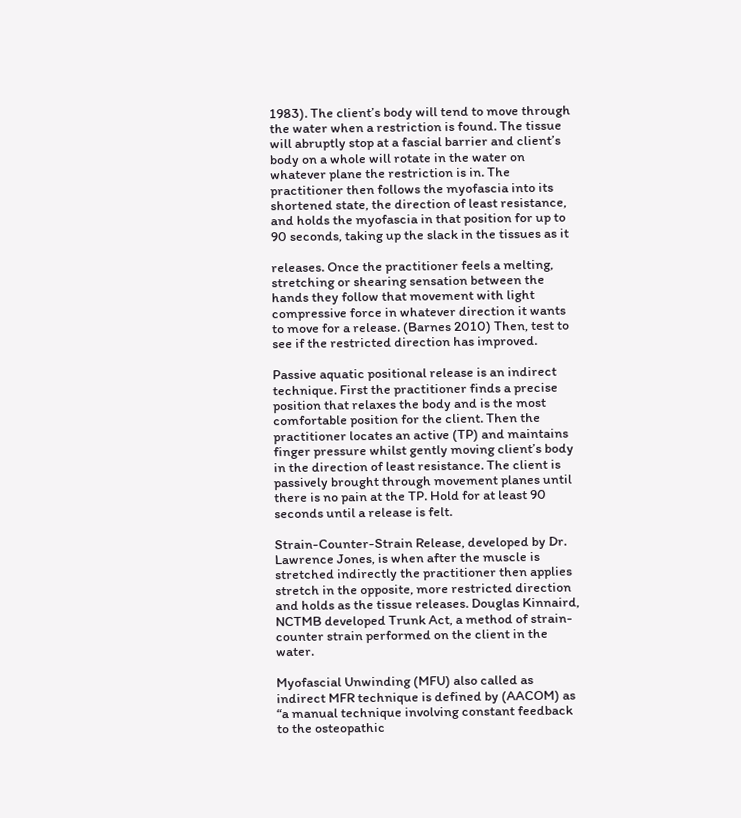1983). The client’s body will tend to move through the water when a restriction is found. The tissue will abruptly stop at a fascial barrier and client’s body on a whole will rotate in the water on whatever plane the restriction is in. The practitioner then follows the myofascia into its shortened state, the direction of least resistance, and holds the myofascia in that position for up to 90 seconds, taking up the slack in the tissues as it

releases. Once the practitioner feels a melting, stretching or shearing sensation between the hands they follow that movement with light compressive force in whatever direction it wants to move for a release. (Barnes 2010) Then, test to see if the restricted direction has improved.

Passive aquatic positional release is an indirect technique. First the practitioner finds a precise position that relaxes the body and is the most comfortable position for the client. Then the practitioner locates an active (TP) and maintains finger pressure whilst gently moving client’s body in the direction of least resistance. The client is passively brought through movement planes until there is no pain at the TP. Hold for at least 90 seconds until a release is felt.

Strain-Counter-Strain Release, developed by Dr. Lawrence Jones, is when after the muscle is stretched indirectly the practitioner then applies stretch in the opposite, more restricted direction and holds as the tissue releases. Douglas Kinnaird, NCTMB developed Trunk Act, a method of strain-counter strain performed on the client in the water.

Myofascial Unwinding (MFU) also called as indirect MFR technique is defined by (AACOM) as “a manual technique involving constant feedback to the osteopathic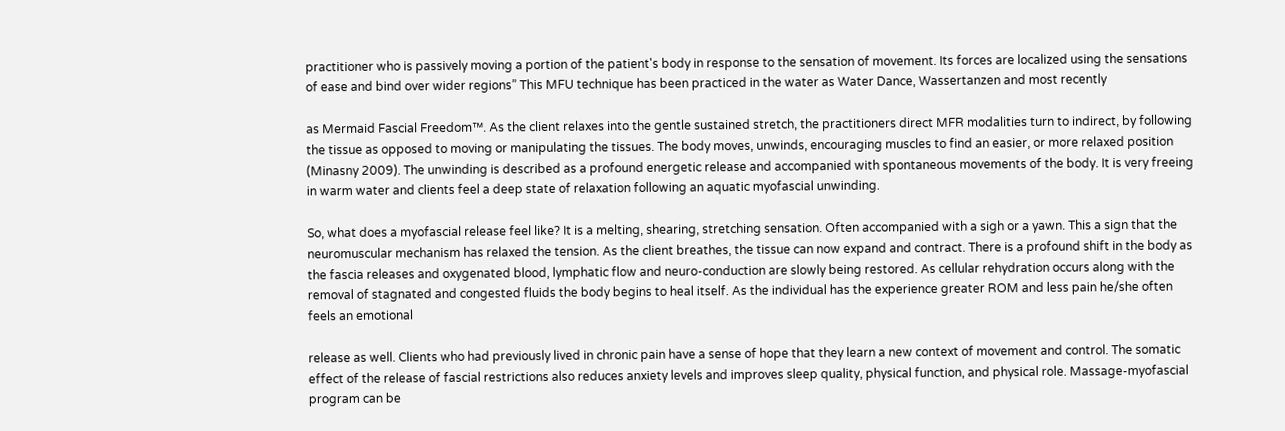practitioner who is passively moving a portion of the patient's body in response to the sensation of movement. Its forces are localized using the sensations of ease and bind over wider regions” This MFU technique has been practiced in the water as Water Dance, Wassertanzen and most recently

as Mermaid Fascial Freedom™. As the client relaxes into the gentle sustained stretch, the practitioners direct MFR modalities turn to indirect, by following the tissue as opposed to moving or manipulating the tissues. The body moves, unwinds, encouraging muscles to find an easier, or more relaxed position (Minasny 2009). The unwinding is described as a profound energetic release and accompanied with spontaneous movements of the body. It is very freeing in warm water and clients feel a deep state of relaxation following an aquatic myofascial unwinding.

So, what does a myofascial release feel like? It is a melting, shearing, stretching sensation. Often accompanied with a sigh or a yawn. This a sign that the neuromuscular mechanism has relaxed the tension. As the client breathes, the tissue can now expand and contract. There is a profound shift in the body as the fascia releases and oxygenated blood, lymphatic flow and neuro-conduction are slowly being restored. As cellular rehydration occurs along with the removal of stagnated and congested fluids the body begins to heal itself. As the individual has the experience greater ROM and less pain he/she often feels an emotional

release as well. Clients who had previously lived in chronic pain have a sense of hope that they learn a new context of movement and control. The somatic effect of the release of fascial restrictions also reduces anxiety levels and improves sleep quality, physical function, and physical role. Massage-myofascial program can be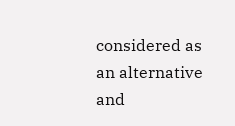considered as an alternative and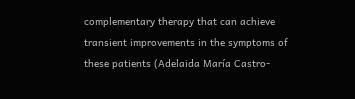complementary therapy that can achieve transient improvements in the symptoms of these patients (Adelaida María Castro-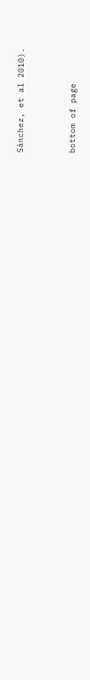Sánchez, et al 2010).


bottom of page